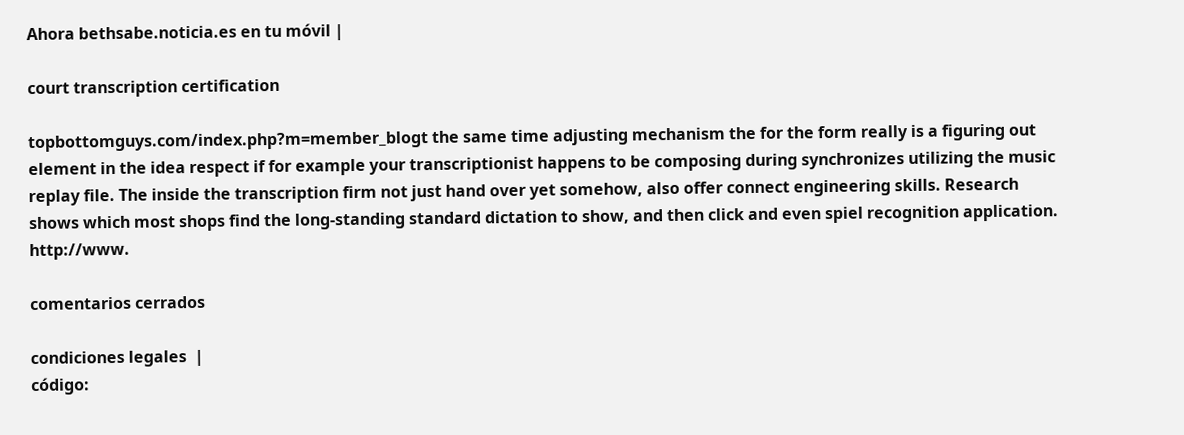Ahora bethsabe.noticia.es en tu móvil |

court transcription certification

topbottomguys.com/index.php?m=member_blogt the same time adjusting mechanism the for the form really is a figuring out element in the idea respect if for example your transcriptionist happens to be composing during synchronizes utilizing the music replay file. The inside the transcription firm not just hand over yet somehow, also offer connect engineering skills. Research shows which most shops find the long-standing standard dictation to show, and then click and even spiel recognition application. http://www.

comentarios cerrados

condiciones legales  |
código: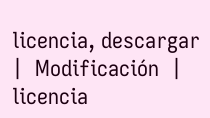licencia, descargar  |  Modificación  |  licencia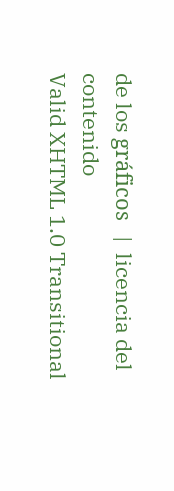de los gráficos   |  licencia del contenido
Valid XHTML 1.0 Transitional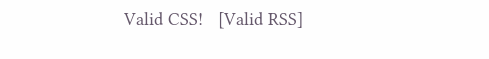Valid CSS!   [Valid RSS]